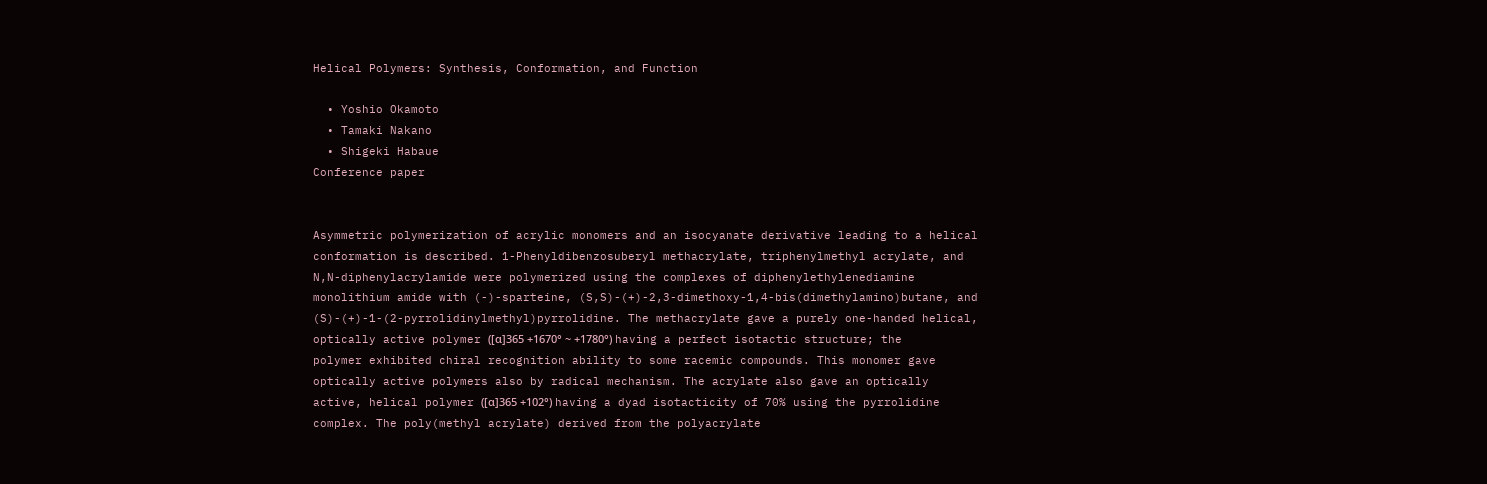Helical Polymers: Synthesis, Conformation, and Function

  • Yoshio Okamoto
  • Tamaki Nakano
  • Shigeki Habaue
Conference paper


Asymmetric polymerization of acrylic monomers and an isocyanate derivative leading to a helical conformation is described. 1-Phenyldibenzosuberyl methacrylate, triphenylmethyl acrylate, and N,N-diphenylacrylamide were polymerized using the complexes of diphenylethylenediamine monolithium amide with (-)-sparteine, (S,S)-(+)-2,3-dimethoxy-1,4-bis(dimethylamino)butane, and (S)-(+)-1-(2-pyrrolidinylmethyl)pyrrolidine. The methacrylate gave a purely one-handed helical, optically active polymer ([α]365 +1670° ~ +1780°) having a perfect isotactic structure; the polymer exhibited chiral recognition ability to some racemic compounds. This monomer gave optically active polymers also by radical mechanism. The acrylate also gave an optically active, helical polymer ([α]365 +102°) having a dyad isotacticity of 70% using the pyrrolidine complex. The poly(methyl acrylate) derived from the polyacrylate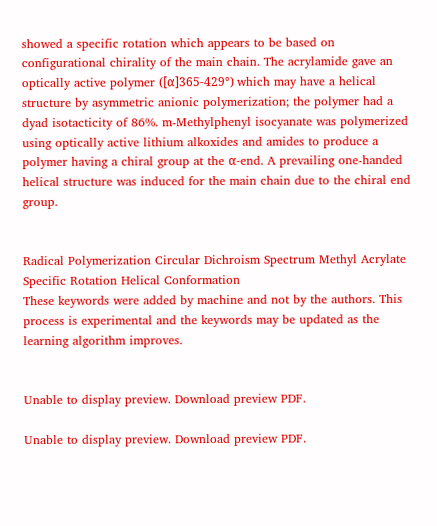showed a specific rotation which appears to be based on configurational chirality of the main chain. The acrylamide gave an optically active polymer ([α]365-429°) which may have a helical structure by asymmetric anionic polymerization; the polymer had a dyad isotacticity of 86%. m-Methylphenyl isocyanate was polymerized using optically active lithium alkoxides and amides to produce a polymer having a chiral group at the α-end. A prevailing one-handed helical structure was induced for the main chain due to the chiral end group.


Radical Polymerization Circular Dichroism Spectrum Methyl Acrylate Specific Rotation Helical Conformation
These keywords were added by machine and not by the authors. This process is experimental and the keywords may be updated as the learning algorithm improves.


Unable to display preview. Download preview PDF.

Unable to display preview. Download preview PDF.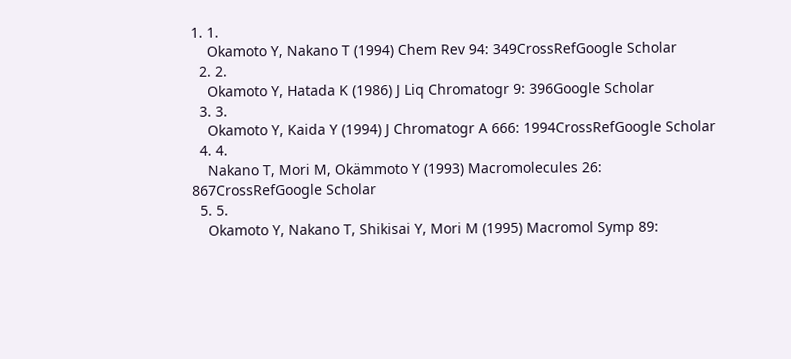1. 1.
    Okamoto Y, Nakano T (1994) Chem Rev 94: 349CrossRefGoogle Scholar
  2. 2.
    Okamoto Y, Hatada K (1986) J Liq Chromatogr 9: 396Google Scholar
  3. 3.
    Okamoto Y, Kaida Y (1994) J Chromatogr A 666: 1994CrossRefGoogle Scholar
  4. 4.
    Nakano T, Mori M, Okämmoto Y (1993) Macromolecules 26: 867CrossRefGoogle Scholar
  5. 5.
    Okamoto Y, Nakano T, Shikisai Y, Mori M (1995) Macromol Symp 89: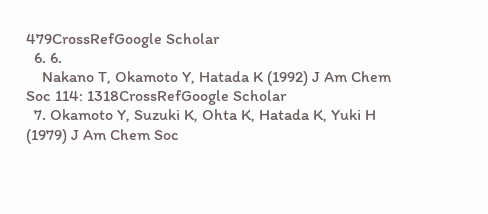479CrossRefGoogle Scholar
  6. 6.
    Nakano T, Okamoto Y, Hatada K (1992) J Am Chem Soc 114: 1318CrossRefGoogle Scholar
  7. Okamoto Y, Suzuki K, Ohta K, Hatada K, Yuki H (1979) J Am Chem Soc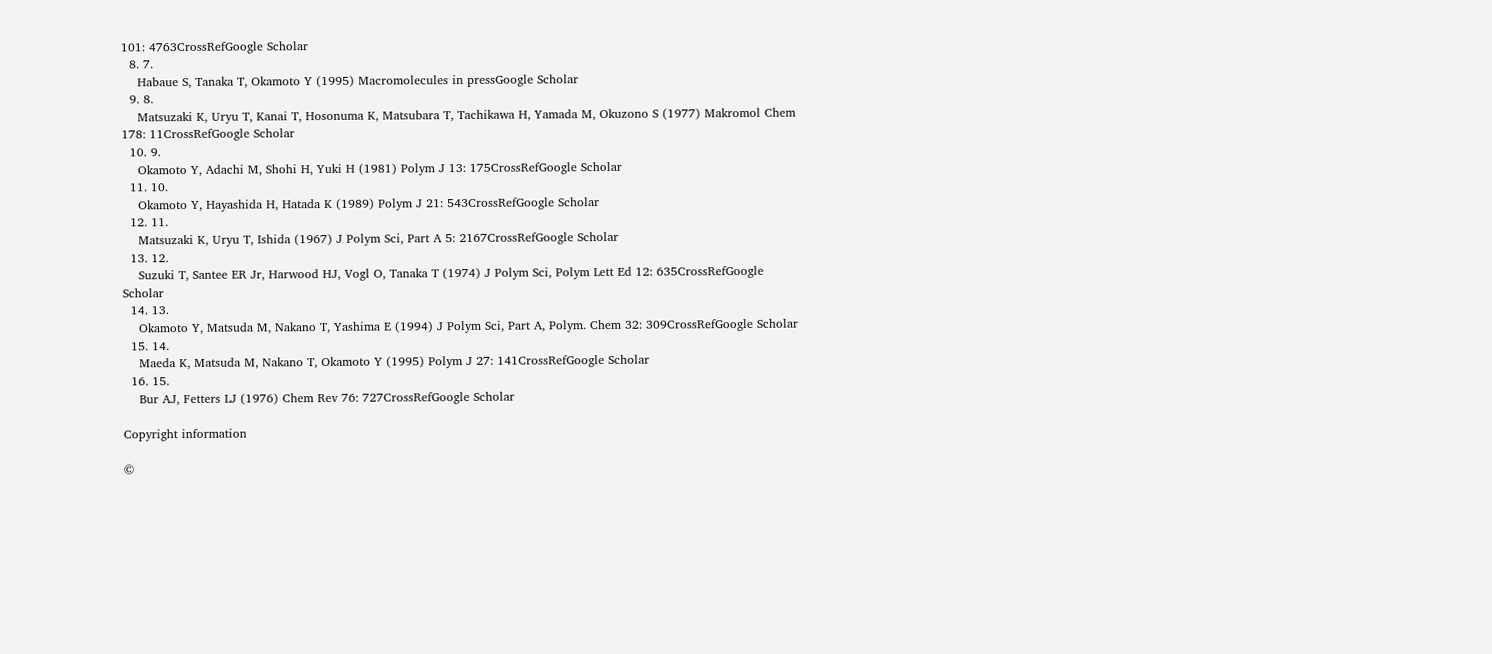101: 4763CrossRefGoogle Scholar
  8. 7.
    Habaue S, Tanaka T, Okamoto Y (1995) Macromolecules in pressGoogle Scholar
  9. 8.
    Matsuzaki K, Uryu T, Kanai T, Hosonuma K, Matsubara T, Tachikawa H, Yamada M, Okuzono S (1977) Makromol Chem 178: 11CrossRefGoogle Scholar
  10. 9.
    Okamoto Y, Adachi M, Shohi H, Yuki H (1981) Polym J 13: 175CrossRefGoogle Scholar
  11. 10.
    Okamoto Y, Hayashida H, Hatada K (1989) Polym J 21: 543CrossRefGoogle Scholar
  12. 11.
    Matsuzaki K, Uryu T, Ishida (1967) J Polym Sci, Part A 5: 2167CrossRefGoogle Scholar
  13. 12.
    Suzuki T, Santee ER Jr, Harwood HJ, Vogl O, Tanaka T (1974) J Polym Sci, Polym Lett Ed 12: 635CrossRefGoogle Scholar
  14. 13.
    Okamoto Y, Matsuda M, Nakano T, Yashima E (1994) J Polym Sci, Part A, Polym. Chem 32: 309CrossRefGoogle Scholar
  15. 14.
    Maeda K, Matsuda M, Nakano T, Okamoto Y (1995) Polym J 27: 141CrossRefGoogle Scholar
  16. 15.
    Bur AJ, Fetters LJ (1976) Chem Rev 76: 727CrossRefGoogle Scholar

Copyright information

©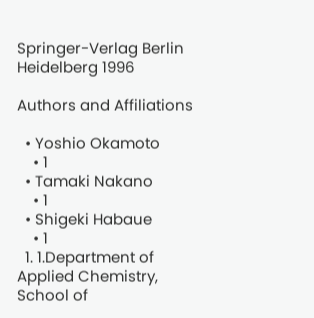Springer-Verlag Berlin Heidelberg 1996

Authors and Affiliations

  • Yoshio Okamoto
    • 1
  • Tamaki Nakano
    • 1
  • Shigeki Habaue
    • 1
  1. 1.Department of Applied Chemistry, School of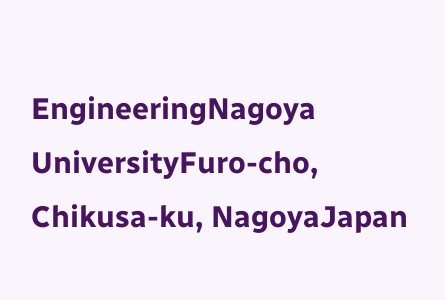EngineeringNagoya UniversityFuro-cho, Chikusa-ku, NagoyaJapan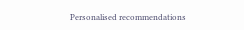Personalised recommendations